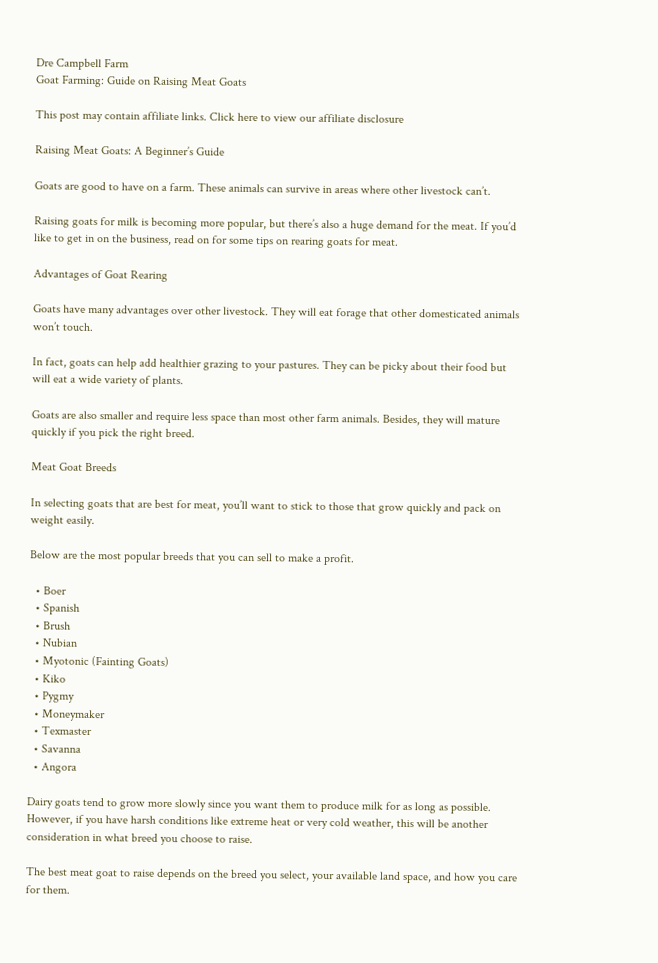Dre Campbell Farm
Goat Farming: Guide on Raising Meat Goats

This post may contain affiliate links. Click here to view our affiliate disclosure

Raising Meat Goats: A Beginner’s Guide

Goats are good to have on a farm. These animals can survive in areas where other livestock can’t.

Raising goats for milk is becoming more popular, but there’s also a huge demand for the meat. If you’d like to get in on the business, read on for some tips on rearing goats for meat.

Advantages of Goat Rearing

Goats have many advantages over other livestock. They will eat forage that other domesticated animals won’t touch.

In fact, goats can help add healthier grazing to your pastures. They can be picky about their food but will eat a wide variety of plants.

Goats are also smaller and require less space than most other farm animals. Besides, they will mature quickly if you pick the right breed.

Meat Goat Breeds

In selecting goats that are best for meat, you’ll want to stick to those that grow quickly and pack on weight easily.

Below are the most popular breeds that you can sell to make a profit.

  • Boer
  • Spanish
  • Brush
  • Nubian
  • Myotonic (Fainting Goats)
  • Kiko
  • Pygmy
  • Moneymaker
  • Texmaster
  • Savanna
  • Angora

Dairy goats tend to grow more slowly since you want them to produce milk for as long as possible. However, if you have harsh conditions like extreme heat or very cold weather, this will be another consideration in what breed you choose to raise.

The best meat goat to raise depends on the breed you select, your available land space, and how you care for them.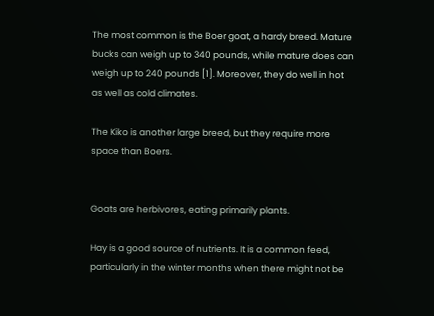The most common is the Boer goat, a hardy breed. Mature bucks can weigh up to 340 pounds, while mature does can weigh up to 240 pounds [1]. Moreover, they do well in hot as well as cold climates.

The Kiko is another large breed, but they require more space than Boers.


Goats are herbivores, eating primarily plants.

Hay is a good source of nutrients. It is a common feed, particularly in the winter months when there might not be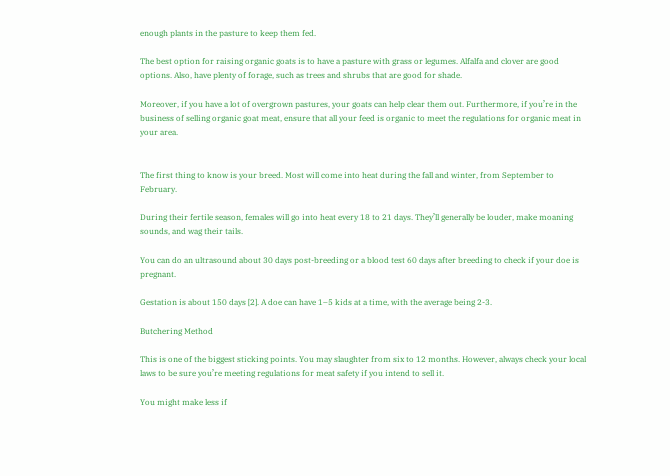enough plants in the pasture to keep them fed.

The best option for raising organic goats is to have a pasture with grass or legumes. Alfalfa and clover are good options. Also, have plenty of forage, such as trees and shrubs that are good for shade.

Moreover, if you have a lot of overgrown pastures, your goats can help clear them out. Furthermore, if you’re in the business of selling organic goat meat, ensure that all your feed is organic to meet the regulations for organic meat in your area.


The first thing to know is your breed. Most will come into heat during the fall and winter, from September to February.

During their fertile season, females will go into heat every 18 to 21 days. They’ll generally be louder, make moaning sounds, and wag their tails.

You can do an ultrasound about 30 days post-breeding or a blood test 60 days after breeding to check if your doe is pregnant.

Gestation is about 150 days [2]. A doe can have 1–5 kids at a time, with the average being 2-3.

Butchering Method

This is one of the biggest sticking points. You may slaughter from six to 12 months. However, always check your local laws to be sure you’re meeting regulations for meat safety if you intend to sell it.

You might make less if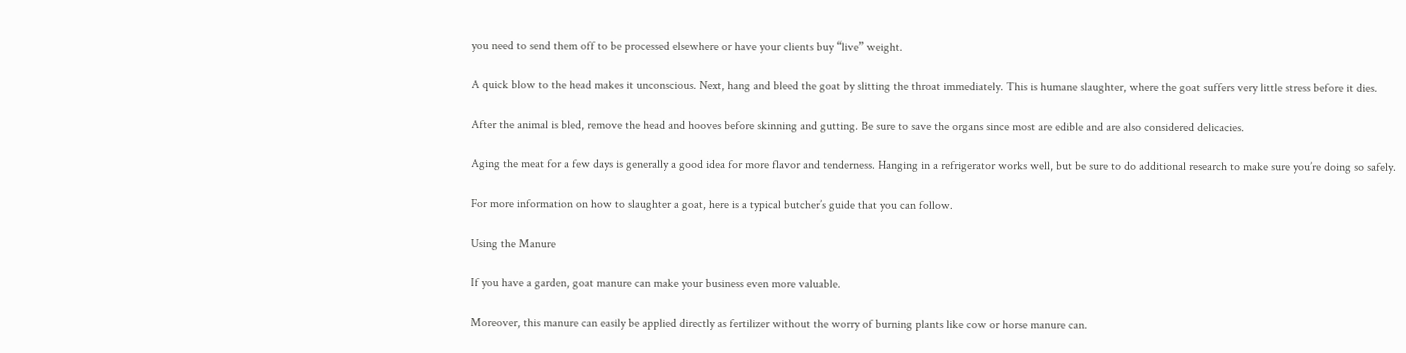you need to send them off to be processed elsewhere or have your clients buy “live” weight.

A quick blow to the head makes it unconscious. Next, hang and bleed the goat by slitting the throat immediately. This is humane slaughter, where the goat suffers very little stress before it dies.

After the animal is bled, remove the head and hooves before skinning and gutting. Be sure to save the organs since most are edible and are also considered delicacies.

Aging the meat for a few days is generally a good idea for more flavor and tenderness. Hanging in a refrigerator works well, but be sure to do additional research to make sure you’re doing so safely.

For more information on how to slaughter a goat, here is a typical butcher’s guide that you can follow.

Using the Manure

If you have a garden, goat manure can make your business even more valuable.

Moreover, this manure can easily be applied directly as fertilizer without the worry of burning plants like cow or horse manure can.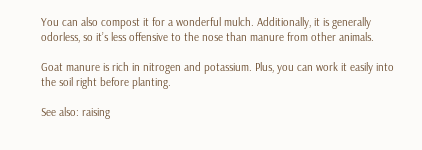You can also compost it for a wonderful mulch. Additionally, it is generally odorless, so it’s less offensive to the nose than manure from other animals.

Goat manure is rich in nitrogen and potassium. Plus, you can work it easily into the soil right before planting.

See also: raising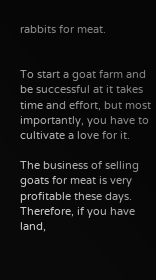rabbits for meat.


To start a goat farm and be successful at it takes time and effort, but most importantly, you have to cultivate a love for it.

The business of selling goats for meat is very profitable these days. Therefore, if you have land,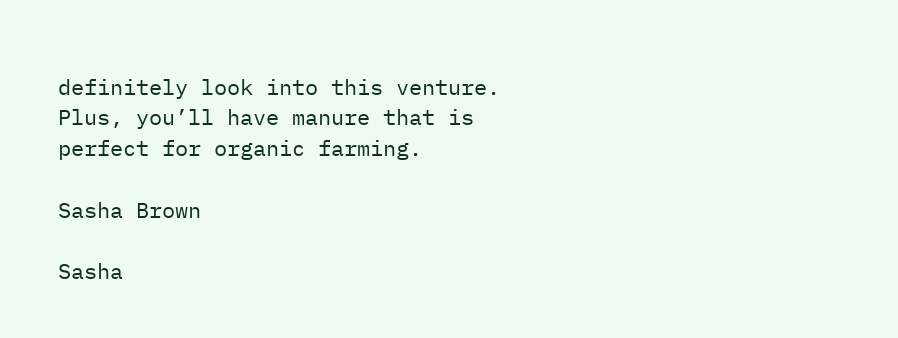definitely look into this venture. Plus, you’ll have manure that is perfect for organic farming.

Sasha Brown

Sasha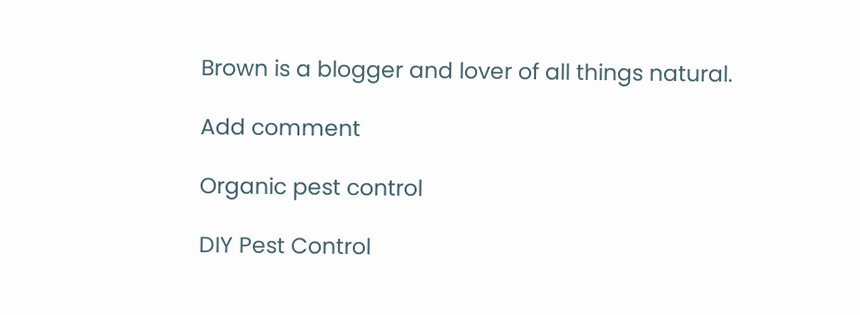Brown is a blogger and lover of all things natural.

Add comment

Organic pest control

DIY Pest Control